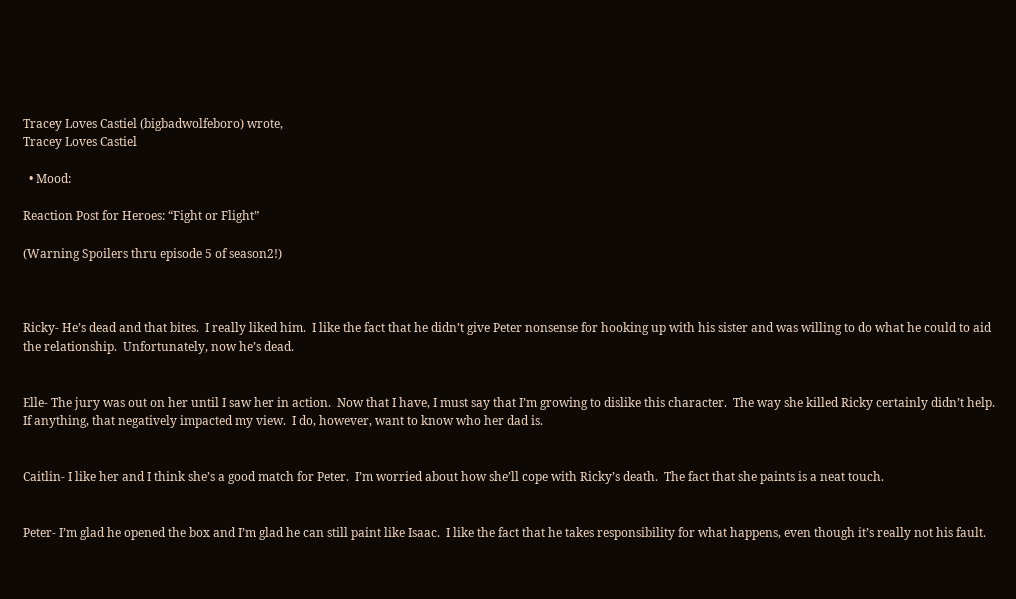Tracey Loves Castiel (bigbadwolfeboro) wrote,
Tracey Loves Castiel

  • Mood:

Reaction Post for Heroes: “Fight or Flight”

(Warning Spoilers thru episode 5 of season2!)



Ricky- He’s dead and that bites.  I really liked him.  I like the fact that he didn’t give Peter nonsense for hooking up with his sister and was willing to do what he could to aid the relationship.  Unfortunately, now he’s dead.


Elle- The jury was out on her until I saw her in action.  Now that I have, I must say that I’m growing to dislike this character.  The way she killed Ricky certainly didn’t help.  If anything, that negatively impacted my view.  I do, however, want to know who her dad is.


Caitlin- I like her and I think she’s a good match for Peter.  I’m worried about how she’ll cope with Ricky’s death.  The fact that she paints is a neat touch.


Peter- I’m glad he opened the box and I’m glad he can still paint like Isaac.  I like the fact that he takes responsibility for what happens, even though it’s really not his fault.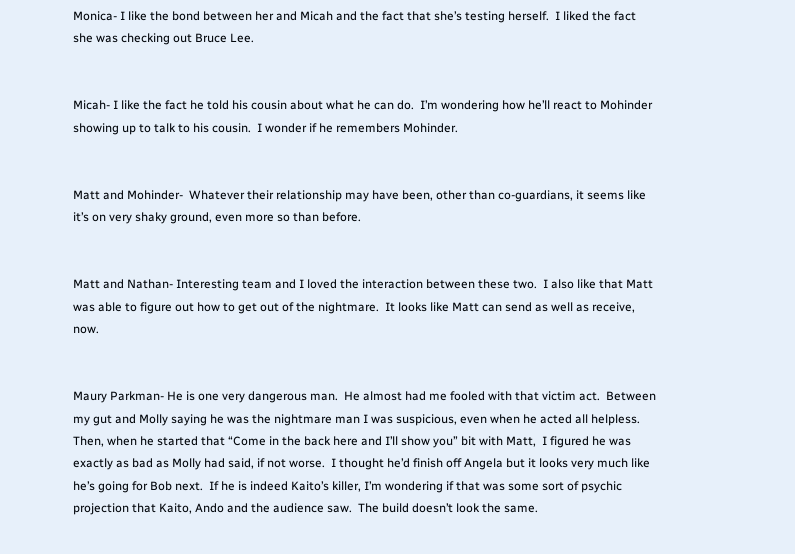Monica- I like the bond between her and Micah and the fact that she’s testing herself.  I liked the fact she was checking out Bruce Lee.


Micah- I like the fact he told his cousin about what he can do.  I’m wondering how he’ll react to Mohinder showing up to talk to his cousin.  I wonder if he remembers Mohinder.


Matt and Mohinder-  Whatever their relationship may have been, other than co-guardians, it seems like it’s on very shaky ground, even more so than before.


Matt and Nathan- Interesting team and I loved the interaction between these two.  I also like that Matt was able to figure out how to get out of the nightmare.  It looks like Matt can send as well as receive, now.


Maury Parkman- He is one very dangerous man.  He almost had me fooled with that victim act.  Between my gut and Molly saying he was the nightmare man I was suspicious, even when he acted all helpless.  Then, when he started that “Come in the back here and I’ll show you” bit with Matt,  I figured he was exactly as bad as Molly had said, if not worse.  I thought he’d finish off Angela but it looks very much like he’s going for Bob next.  If he is indeed Kaito’s killer, I’m wondering if that was some sort of psychic projection that Kaito, Ando and the audience saw.  The build doesn’t look the same.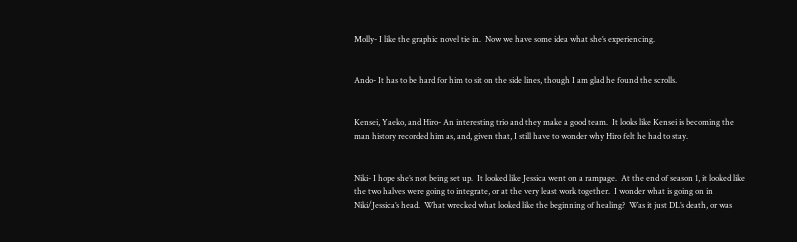Molly- I like the graphic novel tie in.  Now we have some idea what she’s experiencing.


Ando- It has to be hard for him to sit on the side lines, though I am glad he found the scrolls.


Kensei, Yaeko, and Hiro- An interesting trio and they make a good team.  It looks like Kensei is becoming the man history recorded him as, and, given that, I still have to wonder why Hiro felt he had to stay.


Niki- I hope she’s not being set up.  It looked like Jessica went on a rampage.  At the end of season 1, it looked like the two halves were going to integrate, or at the very least work together.  I wonder what is going on in Niki/Jessica’s head.  What wrecked what looked like the beginning of healing?  Was it just DL’s death, or was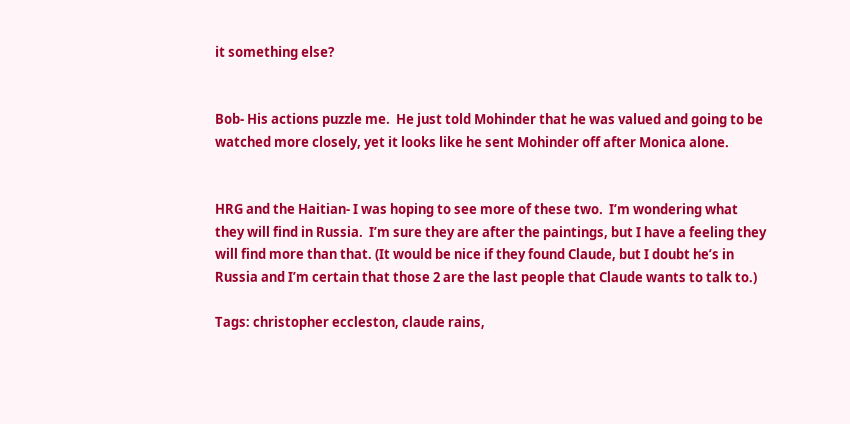it something else?


Bob- His actions puzzle me.  He just told Mohinder that he was valued and going to be watched more closely, yet it looks like he sent Mohinder off after Monica alone.


HRG and the Haitian- I was hoping to see more of these two.  I’m wondering what they will find in Russia.  I’m sure they are after the paintings, but I have a feeling they will find more than that. (It would be nice if they found Claude, but I doubt he’s in Russia and I’m certain that those 2 are the last people that Claude wants to talk to.)

Tags: christopher eccleston, claude rains,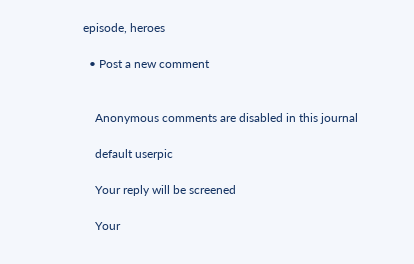episode, heroes

  • Post a new comment


    Anonymous comments are disabled in this journal

    default userpic

    Your reply will be screened

    Your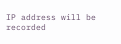IP address will be recorded